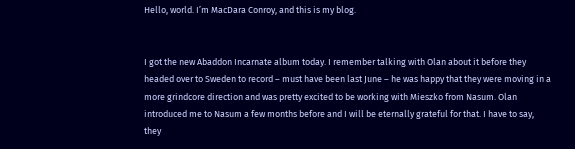Hello, world. I’m MacDara Conroy, and this is my blog.


I got the new Abaddon Incarnate album today. I remember talking with Olan about it before they headed over to Sweden to record – must have been last June – he was happy that they were moving in a more grindcore direction and was pretty excited to be working with Mieszko from Nasum. Olan introduced me to Nasum a few months before and I will be eternally grateful for that. I have to say, they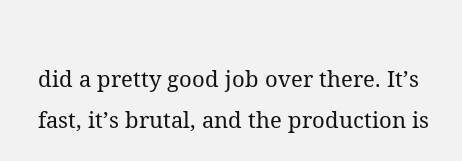did a pretty good job over there. It’s fast, it’s brutal, and the production is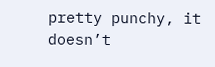pretty punchy, it doesn’t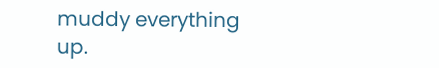muddy everything up.